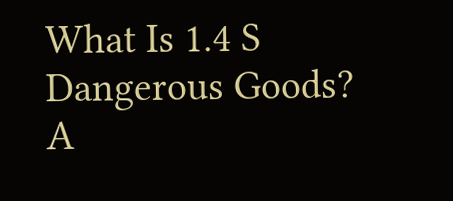What Is 1.4 S Dangerous Goods? A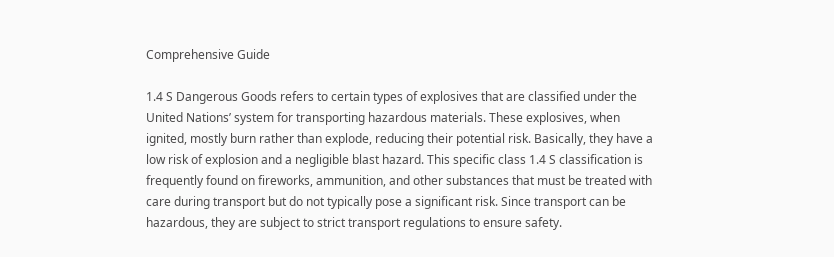Comprehensive Guide

1.4 S Dangerous Goods refers to certain types of explosives that are classified under the United Nations’ system for transporting hazardous materials. These explosives, when ignited, mostly burn rather than explode, reducing their potential risk. Basically, they have a low risk of explosion and a negligible blast hazard. This specific class 1.4 S classification is frequently found on fireworks, ammunition, and other substances that must be treated with care during transport but do not typically pose a significant risk. Since transport can be hazardous, they are subject to strict transport regulations to ensure safety.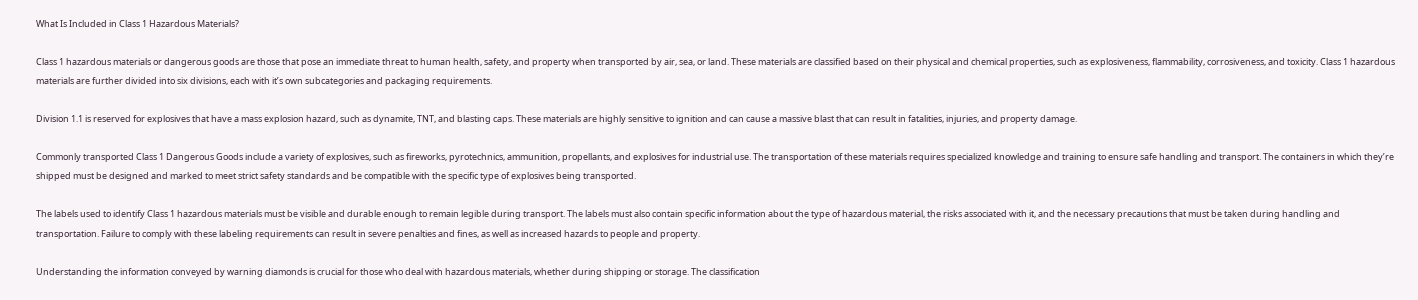What Is Included in Class 1 Hazardous Materials?

Class 1 hazardous materials or dangerous goods are those that pose an immediate threat to human health, safety, and property when transported by air, sea, or land. These materials are classified based on their physical and chemical properties, such as explosiveness, flammability, corrosiveness, and toxicity. Class 1 hazardous materials are further divided into six divisions, each with it’s own subcategories and packaging requirements.

Division 1.1 is reserved for explosives that have a mass explosion hazard, such as dynamite, TNT, and blasting caps. These materials are highly sensitive to ignition and can cause a massive blast that can result in fatalities, injuries, and property damage.

Commonly transported Class 1 Dangerous Goods include a variety of explosives, such as fireworks, pyrotechnics, ammunition, propellants, and explosives for industrial use. The transportation of these materials requires specialized knowledge and training to ensure safe handling and transport. The containers in which they’re shipped must be designed and marked to meet strict safety standards and be compatible with the specific type of explosives being transported.

The labels used to identify Class 1 hazardous materials must be visible and durable enough to remain legible during transport. The labels must also contain specific information about the type of hazardous material, the risks associated with it, and the necessary precautions that must be taken during handling and transportation. Failure to comply with these labeling requirements can result in severe penalties and fines, as well as increased hazards to people and property.

Understanding the information conveyed by warning diamonds is crucial for those who deal with hazardous materials, whether during shipping or storage. The classification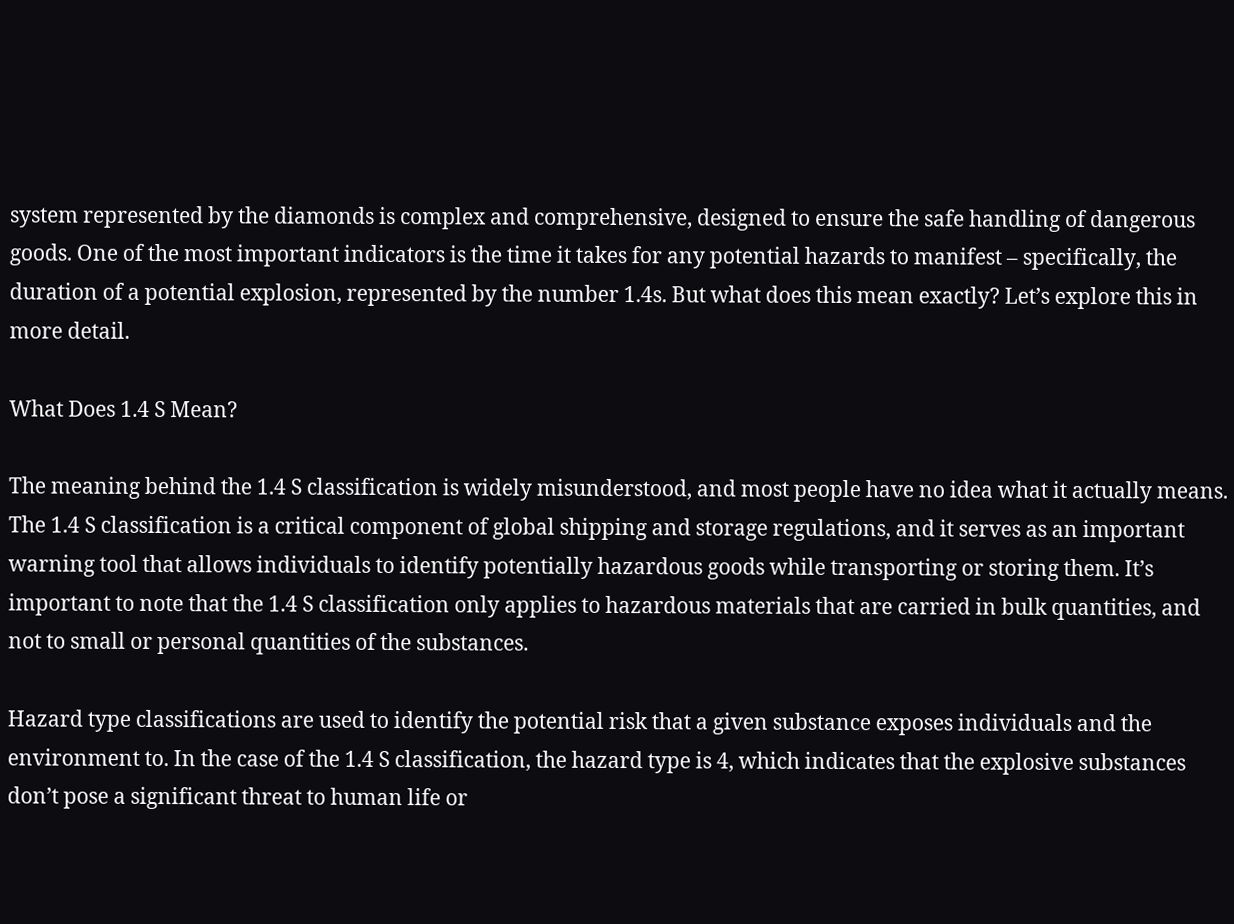system represented by the diamonds is complex and comprehensive, designed to ensure the safe handling of dangerous goods. One of the most important indicators is the time it takes for any potential hazards to manifest – specifically, the duration of a potential explosion, represented by the number 1.4s. But what does this mean exactly? Let’s explore this in more detail.

What Does 1.4 S Mean?

The meaning behind the 1.4 S classification is widely misunderstood, and most people have no idea what it actually means. The 1.4 S classification is a critical component of global shipping and storage regulations, and it serves as an important warning tool that allows individuals to identify potentially hazardous goods while transporting or storing them. It’s important to note that the 1.4 S classification only applies to hazardous materials that are carried in bulk quantities, and not to small or personal quantities of the substances.

Hazard type classifications are used to identify the potential risk that a given substance exposes individuals and the environment to. In the case of the 1.4 S classification, the hazard type is 4, which indicates that the explosive substances don’t pose a significant threat to human life or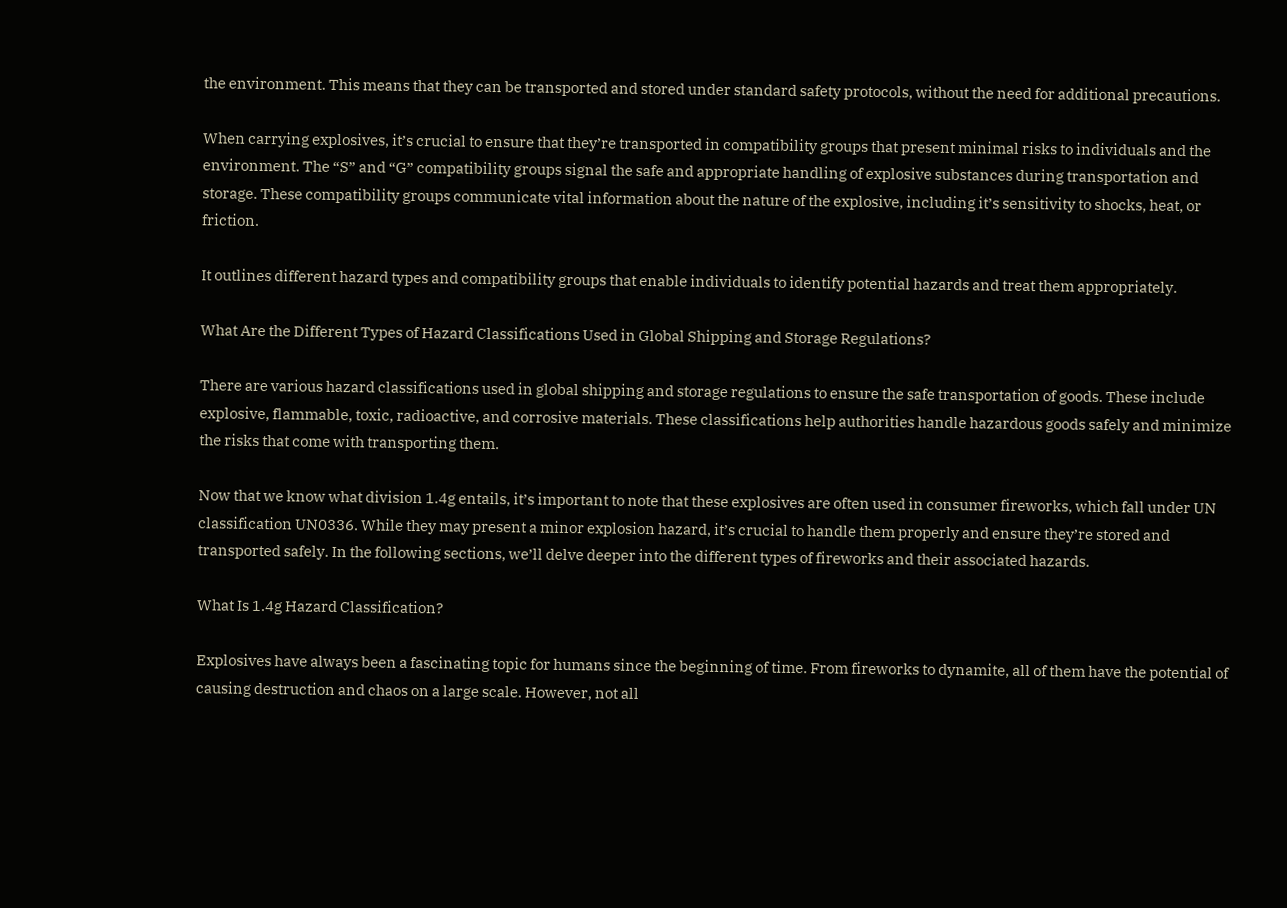the environment. This means that they can be transported and stored under standard safety protocols, without the need for additional precautions.

When carrying explosives, it’s crucial to ensure that they’re transported in compatibility groups that present minimal risks to individuals and the environment. The “S” and “G” compatibility groups signal the safe and appropriate handling of explosive substances during transportation and storage. These compatibility groups communicate vital information about the nature of the explosive, including it’s sensitivity to shocks, heat, or friction.

It outlines different hazard types and compatibility groups that enable individuals to identify potential hazards and treat them appropriately.

What Are the Different Types of Hazard Classifications Used in Global Shipping and Storage Regulations?

There are various hazard classifications used in global shipping and storage regulations to ensure the safe transportation of goods. These include explosive, flammable, toxic, radioactive, and corrosive materials. These classifications help authorities handle hazardous goods safely and minimize the risks that come with transporting them.

Now that we know what division 1.4g entails, it’s important to note that these explosives are often used in consumer fireworks, which fall under UN classification UN0336. While they may present a minor explosion hazard, it’s crucial to handle them properly and ensure they’re stored and transported safely. In the following sections, we’ll delve deeper into the different types of fireworks and their associated hazards.

What Is 1.4g Hazard Classification?

Explosives have always been a fascinating topic for humans since the beginning of time. From fireworks to dynamite, all of them have the potential of causing destruction and chaos on a large scale. However, not all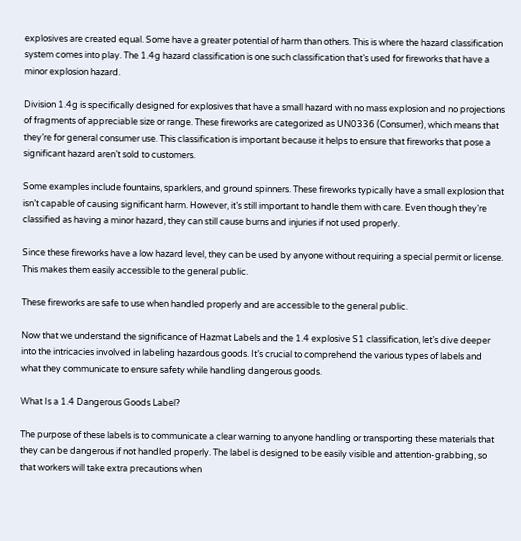explosives are created equal. Some have a greater potential of harm than others. This is where the hazard classification system comes into play. The 1.4g hazard classification is one such classification that’s used for fireworks that have a minor explosion hazard.

Division 1.4g is specifically designed for explosives that have a small hazard with no mass explosion and no projections of fragments of appreciable size or range. These fireworks are categorized as UN0336 (Consumer), which means that they’re for general consumer use. This classification is important because it helps to ensure that fireworks that pose a significant hazard aren’t sold to customers.

Some examples include fountains, sparklers, and ground spinners. These fireworks typically have a small explosion that isn’t capable of causing significant harm. However, it’s still important to handle them with care. Even though they’re classified as having a minor hazard, they can still cause burns and injuries if not used properly.

Since these fireworks have a low hazard level, they can be used by anyone without requiring a special permit or license. This makes them easily accessible to the general public.

These fireworks are safe to use when handled properly and are accessible to the general public.

Now that we understand the significance of Hazmat Labels and the 1.4 explosive S1 classification, let’s dive deeper into the intricacies involved in labeling hazardous goods. It’s crucial to comprehend the various types of labels and what they communicate to ensure safety while handling dangerous goods.

What Is a 1.4 Dangerous Goods Label?

The purpose of these labels is to communicate a clear warning to anyone handling or transporting these materials that they can be dangerous if not handled properly. The label is designed to be easily visible and attention-grabbing, so that workers will take extra precautions when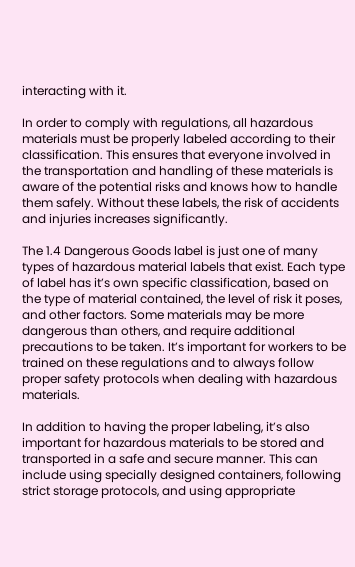interacting with it.

In order to comply with regulations, all hazardous materials must be properly labeled according to their classification. This ensures that everyone involved in the transportation and handling of these materials is aware of the potential risks and knows how to handle them safely. Without these labels, the risk of accidents and injuries increases significantly.

The 1.4 Dangerous Goods label is just one of many types of hazardous material labels that exist. Each type of label has it’s own specific classification, based on the type of material contained, the level of risk it poses, and other factors. Some materials may be more dangerous than others, and require additional precautions to be taken. It’s important for workers to be trained on these regulations and to always follow proper safety protocols when dealing with hazardous materials.

In addition to having the proper labeling, it’s also important for hazardous materials to be stored and transported in a safe and secure manner. This can include using specially designed containers, following strict storage protocols, and using appropriate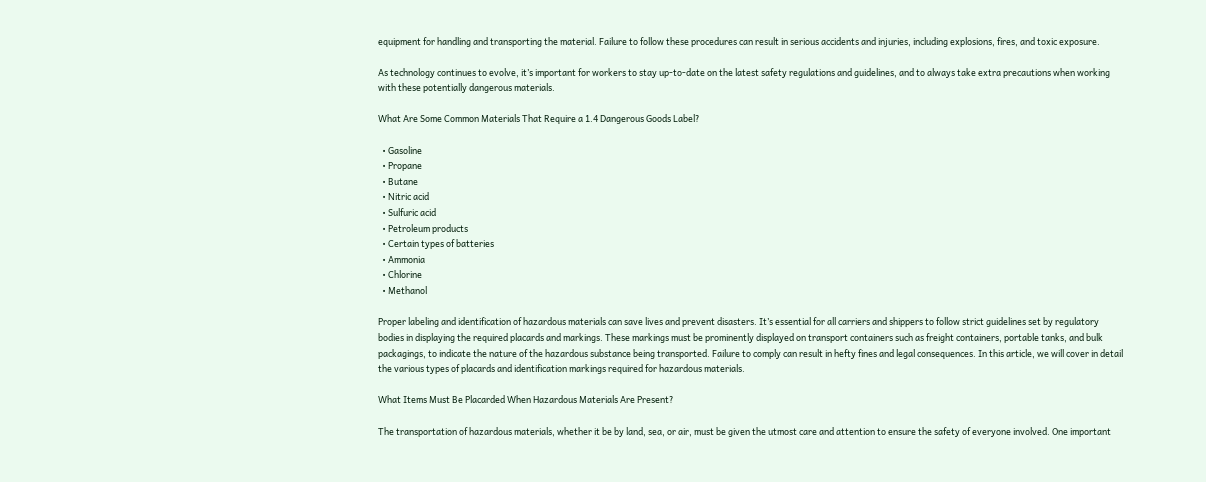equipment for handling and transporting the material. Failure to follow these procedures can result in serious accidents and injuries, including explosions, fires, and toxic exposure.

As technology continues to evolve, it’s important for workers to stay up-to-date on the latest safety regulations and guidelines, and to always take extra precautions when working with these potentially dangerous materials.

What Are Some Common Materials That Require a 1.4 Dangerous Goods Label?

  • Gasoline
  • Propane
  • Butane
  • Nitric acid
  • Sulfuric acid
  • Petroleum products
  • Certain types of batteries
  • Ammonia
  • Chlorine
  • Methanol

Proper labeling and identification of hazardous materials can save lives and prevent disasters. It’s essential for all carriers and shippers to follow strict guidelines set by regulatory bodies in displaying the required placards and markings. These markings must be prominently displayed on transport containers such as freight containers, portable tanks, and bulk packagings, to indicate the nature of the hazardous substance being transported. Failure to comply can result in hefty fines and legal consequences. In this article, we will cover in detail the various types of placards and identification markings required for hazardous materials.

What Items Must Be Placarded When Hazardous Materials Are Present?

The transportation of hazardous materials, whether it be by land, sea, or air, must be given the utmost care and attention to ensure the safety of everyone involved. One important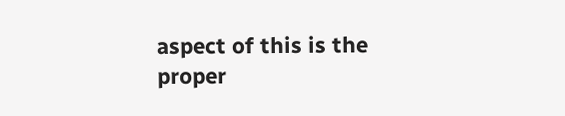aspect of this is the proper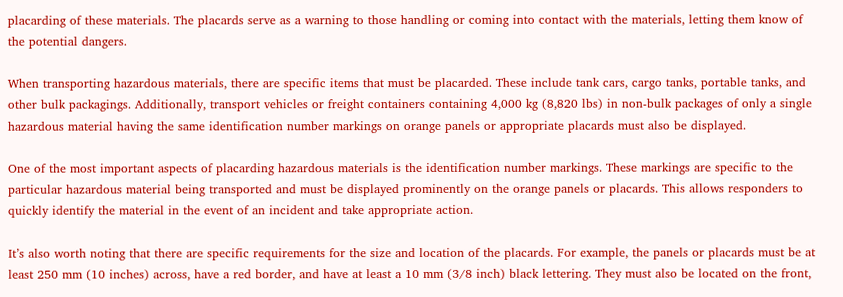placarding of these materials. The placards serve as a warning to those handling or coming into contact with the materials, letting them know of the potential dangers.

When transporting hazardous materials, there are specific items that must be placarded. These include tank cars, cargo tanks, portable tanks, and other bulk packagings. Additionally, transport vehicles or freight containers containing 4,000 kg (8,820 lbs) in non-bulk packages of only a single hazardous material having the same identification number markings on orange panels or appropriate placards must also be displayed.

One of the most important aspects of placarding hazardous materials is the identification number markings. These markings are specific to the particular hazardous material being transported and must be displayed prominently on the orange panels or placards. This allows responders to quickly identify the material in the event of an incident and take appropriate action.

It’s also worth noting that there are specific requirements for the size and location of the placards. For example, the panels or placards must be at least 250 mm (10 inches) across, have a red border, and have at least a 10 mm (3/8 inch) black lettering. They must also be located on the front,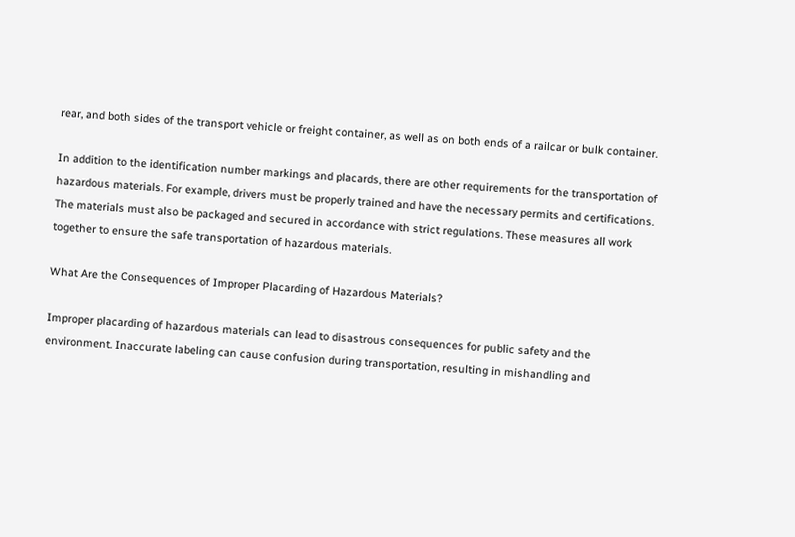rear, and both sides of the transport vehicle or freight container, as well as on both ends of a railcar or bulk container.

In addition to the identification number markings and placards, there are other requirements for the transportation of hazardous materials. For example, drivers must be properly trained and have the necessary permits and certifications. The materials must also be packaged and secured in accordance with strict regulations. These measures all work together to ensure the safe transportation of hazardous materials.

What Are the Consequences of Improper Placarding of Hazardous Materials?

Improper placarding of hazardous materials can lead to disastrous consequences for public safety and the environment. Inaccurate labeling can cause confusion during transportation, resulting in mishandling and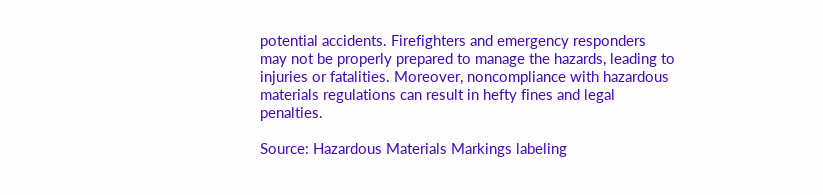potential accidents. Firefighters and emergency responders may not be properly prepared to manage the hazards, leading to injuries or fatalities. Moreover, noncompliance with hazardous materials regulations can result in hefty fines and legal penalties.

Source: Hazardous Materials Markings labeling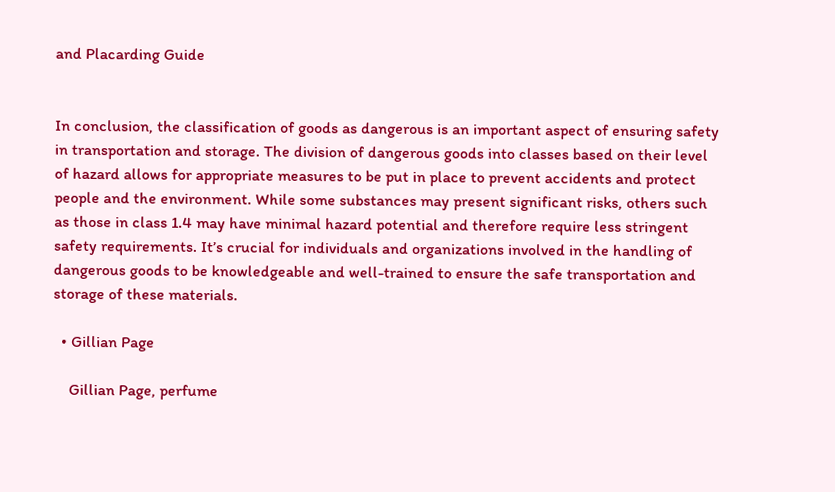and Placarding Guide


In conclusion, the classification of goods as dangerous is an important aspect of ensuring safety in transportation and storage. The division of dangerous goods into classes based on their level of hazard allows for appropriate measures to be put in place to prevent accidents and protect people and the environment. While some substances may present significant risks, others such as those in class 1.4 may have minimal hazard potential and therefore require less stringent safety requirements. It’s crucial for individuals and organizations involved in the handling of dangerous goods to be knowledgeable and well-trained to ensure the safe transportation and storage of these materials.

  • Gillian Page

    Gillian Page, perfume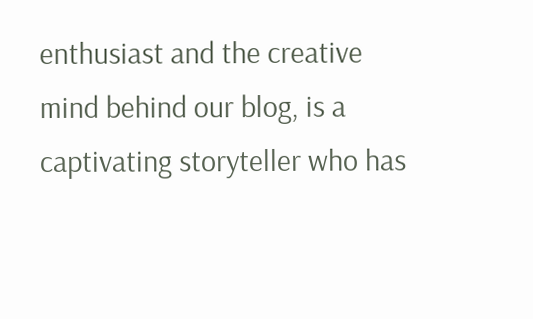enthusiast and the creative mind behind our blog, is a captivating storyteller who has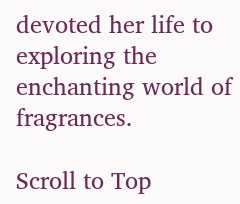devoted her life to exploring the enchanting world of fragrances.

Scroll to Top